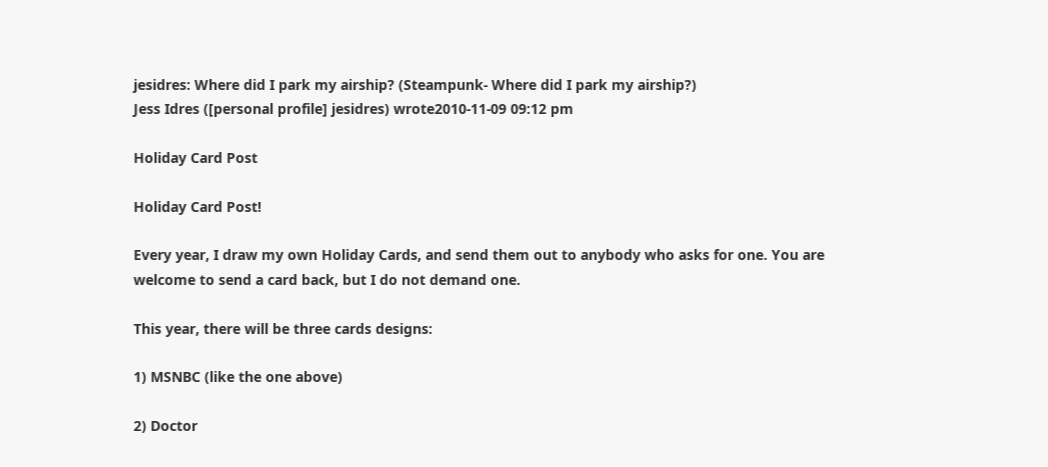jesidres: Where did I park my airship? (Steampunk- Where did I park my airship?)
Jess Idres ([personal profile] jesidres) wrote2010-11-09 09:12 pm

Holiday Card Post

Holiday Card Post!

Every year, I draw my own Holiday Cards, and send them out to anybody who asks for one. You are welcome to send a card back, but I do not demand one.

This year, there will be three cards designs:

1) MSNBC (like the one above)

2) Doctor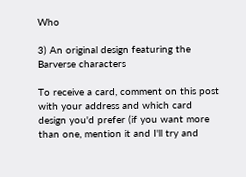Who

3) An original design featuring the Barverse characters

To receive a card, comment on this post with your address and which card design you'd prefer (if you want more than one, mention it and I'll try and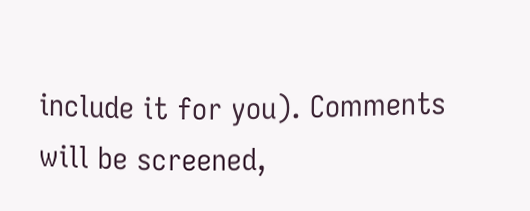include it for you). Comments will be screened,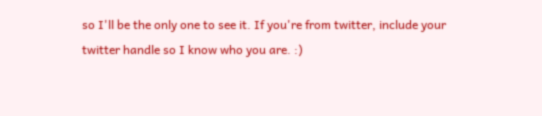so I'll be the only one to see it. If you're from twitter, include your twitter handle so I know who you are. :)